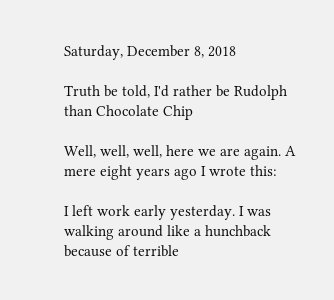Saturday, December 8, 2018

Truth be told, I'd rather be Rudolph than Chocolate Chip

Well, well, well, here we are again. A mere eight years ago I wrote this:

I left work early yesterday. I was walking around like a hunchback because of terrible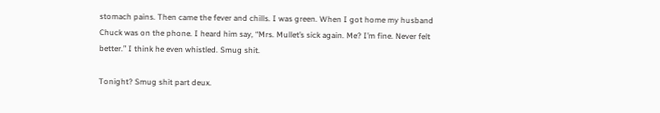stomach pains. Then came the fever and chills. I was green. When I got home my husband Chuck was on the phone. I heard him say, “Mrs. Mullet’s sick again. Me? I’m fine. Never felt better.” I think he even whistled. Smug shit.

Tonight? Smug shit part deux.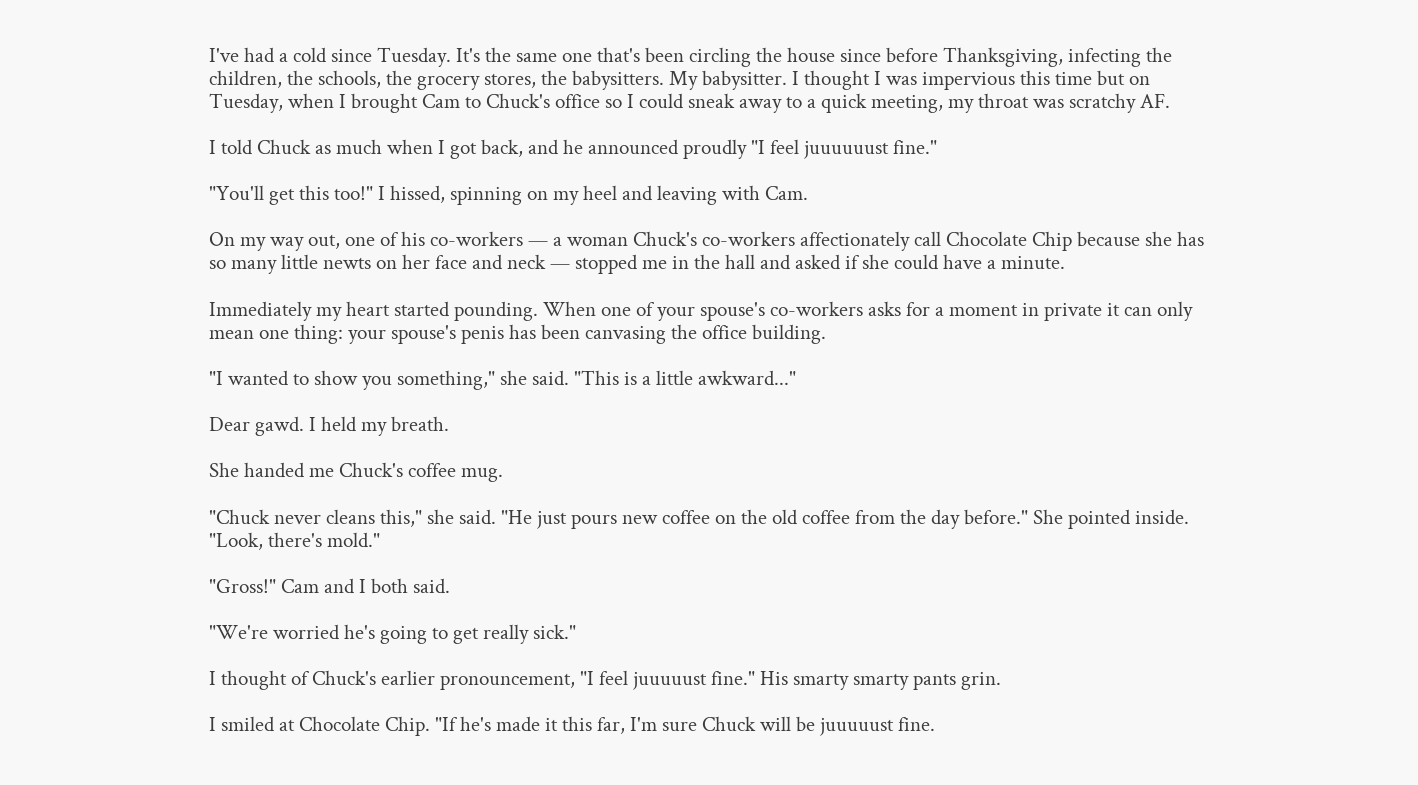I've had a cold since Tuesday. It's the same one that's been circling the house since before Thanksgiving, infecting the children, the schools, the grocery stores, the babysitters. My babysitter. I thought I was impervious this time but on Tuesday, when I brought Cam to Chuck's office so I could sneak away to a quick meeting, my throat was scratchy AF.

I told Chuck as much when I got back, and he announced proudly "I feel juuuuuust fine."

"You'll get this too!" I hissed, spinning on my heel and leaving with Cam.

On my way out, one of his co-workers — a woman Chuck's co-workers affectionately call Chocolate Chip because she has so many little newts on her face and neck — stopped me in the hall and asked if she could have a minute.

Immediately my heart started pounding. When one of your spouse's co-workers asks for a moment in private it can only mean one thing: your spouse's penis has been canvasing the office building.

"I wanted to show you something," she said. "This is a little awkward..."

Dear gawd. I held my breath.

She handed me Chuck's coffee mug.

"Chuck never cleans this," she said. "He just pours new coffee on the old coffee from the day before." She pointed inside. "Look, there's mold."

"Gross!" Cam and I both said.

"We're worried he's going to get really sick."

I thought of Chuck's earlier pronouncement, "I feel juuuuust fine." His smarty smarty pants grin.

I smiled at Chocolate Chip. "If he's made it this far, I'm sure Chuck will be juuuuust fine.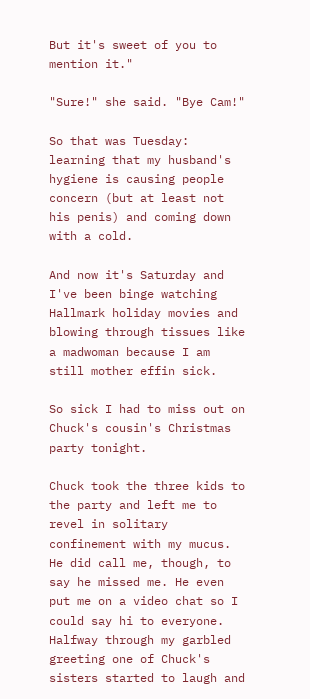But it's sweet of you to mention it."

"Sure!" she said. "Bye Cam!"

So that was Tuesday: learning that my husband's hygiene is causing people concern (but at least not his penis) and coming down with a cold.

And now it's Saturday and I've been binge watching Hallmark holiday movies and blowing through tissues like a madwoman because I am still mother effin sick.

So sick I had to miss out on Chuck's cousin's Christmas party tonight.

Chuck took the three kids to the party and left me to revel in solitary confinement with my mucus. He did call me, though, to say he missed me. He even put me on a video chat so I could say hi to everyone. Halfway through my garbled greeting one of Chuck's sisters started to laugh and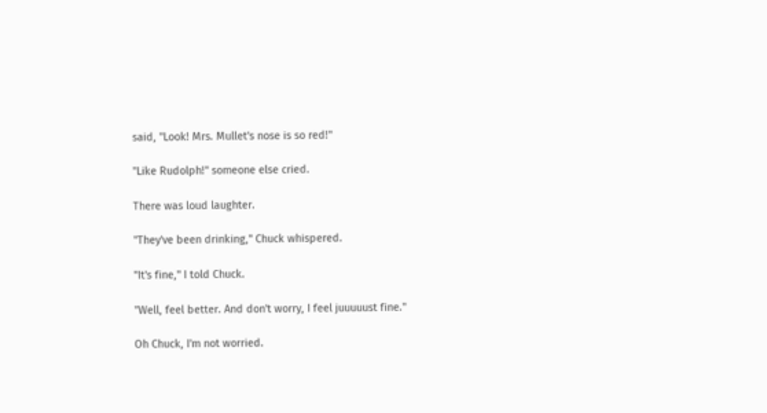said, "Look! Mrs. Mullet's nose is so red!"

"Like Rudolph!" someone else cried.

There was loud laughter.

"They've been drinking," Chuck whispered.

"It's fine," I told Chuck.

"Well, feel better. And don't worry, I feel juuuuust fine."

Oh Chuck, I'm not worried.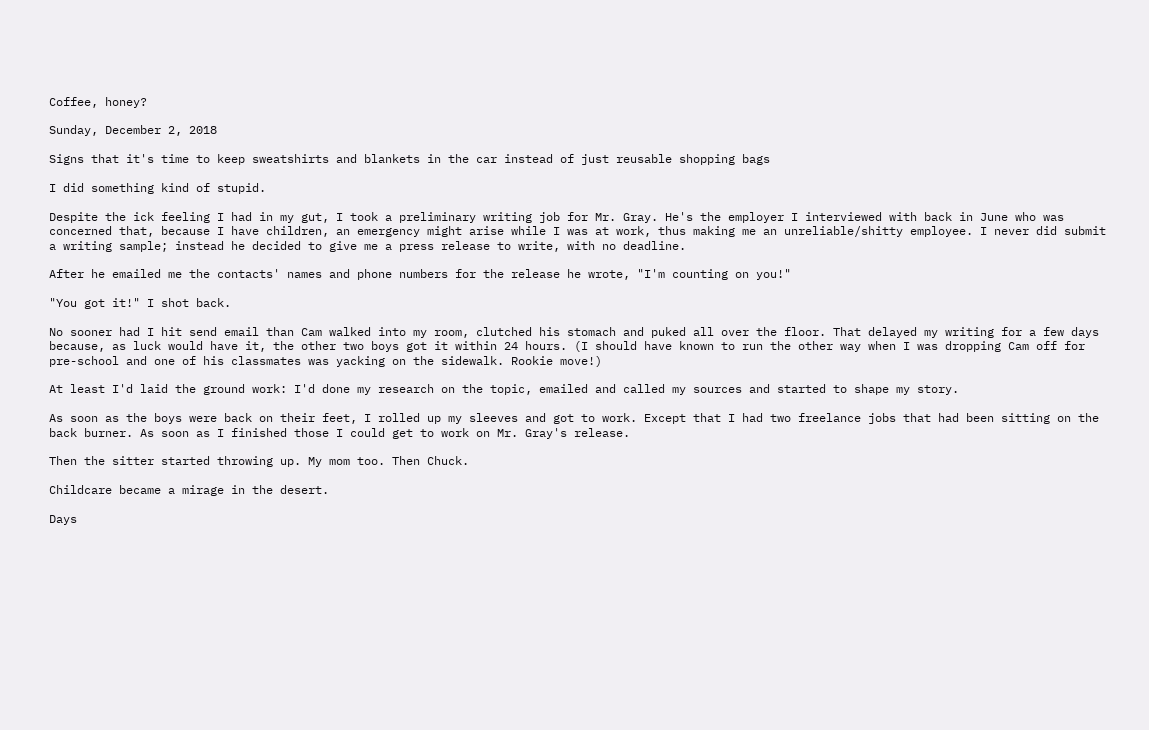Coffee, honey?

Sunday, December 2, 2018

Signs that it's time to keep sweatshirts and blankets in the car instead of just reusable shopping bags

I did something kind of stupid.

Despite the ick feeling I had in my gut, I took a preliminary writing job for Mr. Gray. He's the employer I interviewed with back in June who was concerned that, because I have children, an emergency might arise while I was at work, thus making me an unreliable/shitty employee. I never did submit a writing sample; instead he decided to give me a press release to write, with no deadline.

After he emailed me the contacts' names and phone numbers for the release he wrote, "I'm counting on you!"

"You got it!" I shot back.

No sooner had I hit send email than Cam walked into my room, clutched his stomach and puked all over the floor. That delayed my writing for a few days because, as luck would have it, the other two boys got it within 24 hours. (I should have known to run the other way when I was dropping Cam off for pre-school and one of his classmates was yacking on the sidewalk. Rookie move!)

At least I'd laid the ground work: I'd done my research on the topic, emailed and called my sources and started to shape my story.

As soon as the boys were back on their feet, I rolled up my sleeves and got to work. Except that I had two freelance jobs that had been sitting on the back burner. As soon as I finished those I could get to work on Mr. Gray's release.

Then the sitter started throwing up. My mom too. Then Chuck.

Childcare became a mirage in the desert.

Days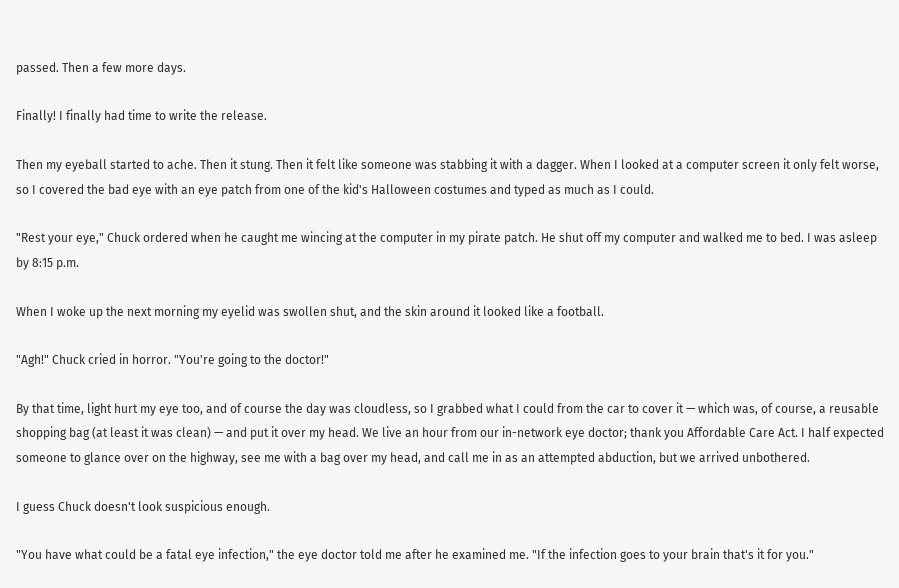passed. Then a few more days.

Finally! I finally had time to write the release.

Then my eyeball started to ache. Then it stung. Then it felt like someone was stabbing it with a dagger. When I looked at a computer screen it only felt worse, so I covered the bad eye with an eye patch from one of the kid's Halloween costumes and typed as much as I could.

"Rest your eye," Chuck ordered when he caught me wincing at the computer in my pirate patch. He shut off my computer and walked me to bed. I was asleep by 8:15 p.m.

When I woke up the next morning my eyelid was swollen shut, and the skin around it looked like a football.

"Agh!" Chuck cried in horror. "You're going to the doctor!"

By that time, light hurt my eye too, and of course the day was cloudless, so I grabbed what I could from the car to cover it — which was, of course, a reusable shopping bag (at least it was clean) — and put it over my head. We live an hour from our in-network eye doctor; thank you Affordable Care Act. I half expected someone to glance over on the highway, see me with a bag over my head, and call me in as an attempted abduction, but we arrived unbothered.

I guess Chuck doesn't look suspicious enough.

"You have what could be a fatal eye infection," the eye doctor told me after he examined me. "If the infection goes to your brain that's it for you."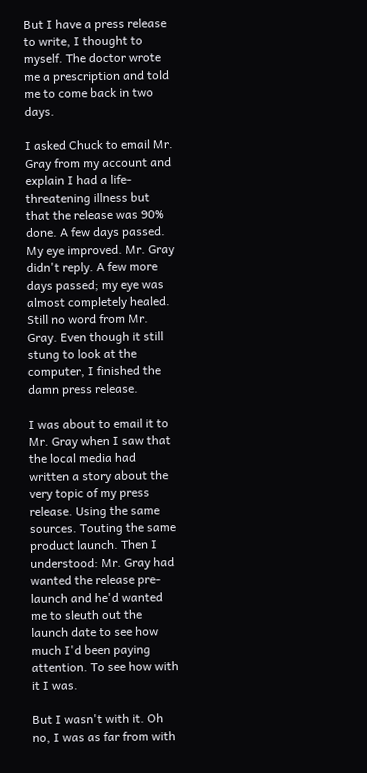But I have a press release to write, I thought to myself. The doctor wrote me a prescription and told me to come back in two days.

I asked Chuck to email Mr. Gray from my account and explain I had a life-threatening illness but that the release was 90% done. A few days passed. My eye improved. Mr. Gray didn't reply. A few more days passed; my eye was almost completely healed. Still no word from Mr. Gray. Even though it still stung to look at the computer, I finished the damn press release.

I was about to email it to Mr. Gray when I saw that the local media had written a story about the very topic of my press release. Using the same sources. Touting the same product launch. Then I understood: Mr. Gray had wanted the release pre-launch and he'd wanted me to sleuth out the launch date to see how much I'd been paying attention. To see how with it I was.

But I wasn't with it. Oh no, I was as far from with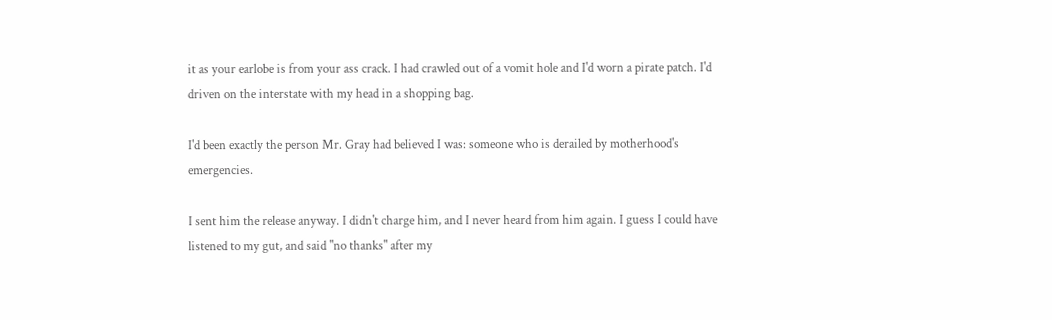it as your earlobe is from your ass crack. I had crawled out of a vomit hole and I'd worn a pirate patch. I'd driven on the interstate with my head in a shopping bag.

I'd been exactly the person Mr. Gray had believed I was: someone who is derailed by motherhood's emergencies.

I sent him the release anyway. I didn't charge him, and I never heard from him again. I guess I could have listened to my gut, and said "no thanks" after my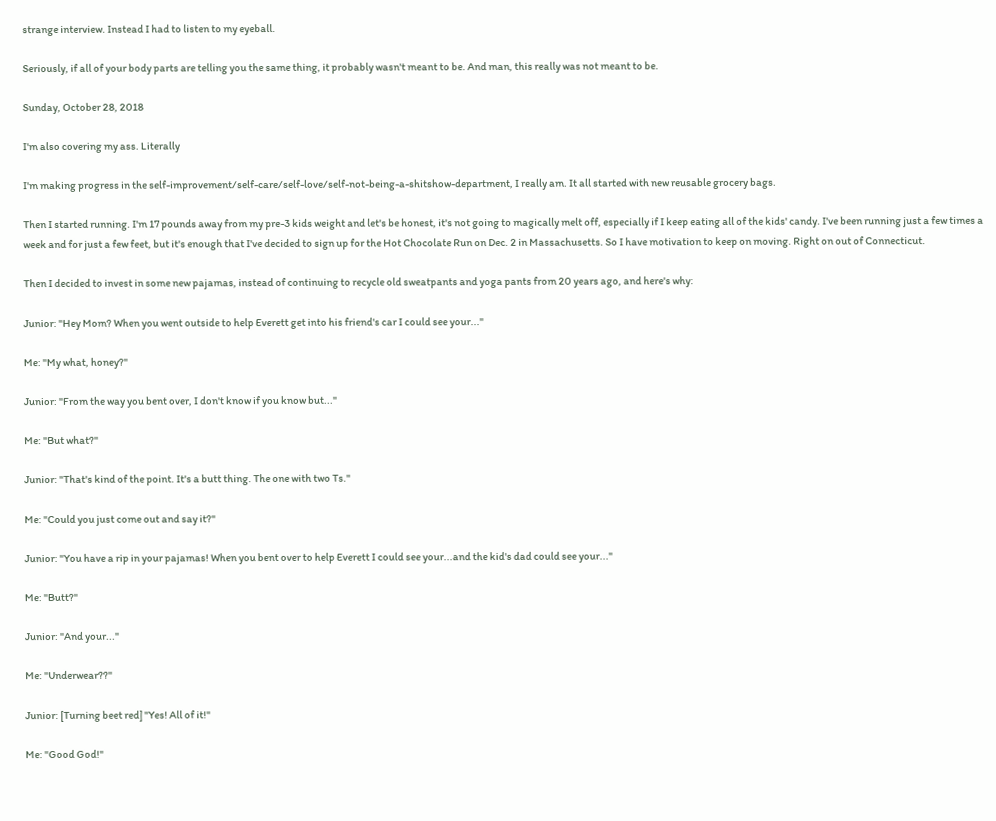strange interview. Instead I had to listen to my eyeball.

Seriously, if all of your body parts are telling you the same thing, it probably wasn't meant to be. And man, this really was not meant to be.

Sunday, October 28, 2018

I'm also covering my ass. Literally

I'm making progress in the self-improvement/self-care/self-love/self-not-being-a-shitshow-department, I really am. It all started with new reusable grocery bags.

Then I started running. I'm 17 pounds away from my pre-3 kids weight and let's be honest, it's not going to magically melt off, especially if I keep eating all of the kids' candy. I've been running just a few times a week and for just a few feet, but it's enough that I've decided to sign up for the Hot Chocolate Run on Dec. 2 in Massachusetts. So I have motivation to keep on moving. Right on out of Connecticut.

Then I decided to invest in some new pajamas, instead of continuing to recycle old sweatpants and yoga pants from 20 years ago, and here's why:

Junior: "Hey Mom? When you went outside to help Everett get into his friend's car I could see your..."

Me: "My what, honey?"

Junior: "From the way you bent over, I don't know if you know but..."

Me: "But what?"

Junior: "That's kind of the point. It's a butt thing. The one with two Ts."

Me: "Could you just come out and say it?"

Junior: "You have a rip in your pajamas! When you bent over to help Everett I could see your...and the kid's dad could see your..."

Me: "Butt?"

Junior: "And your..."

Me: "Underwear??"

Junior: [Turning beet red] "Yes! All of it!"

Me: "Good God!"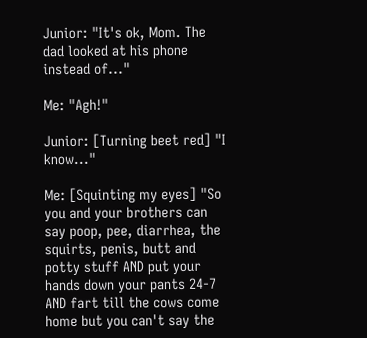Junior: "It's ok, Mom. The dad looked at his phone instead of..."

Me: "Agh!"

Junior: [Turning beet red] "I know..."

Me: [Squinting my eyes] "So you and your brothers can say poop, pee, diarrhea, the squirts, penis, butt and potty stuff AND put your hands down your pants 24-7 AND fart till the cows come home but you can't say the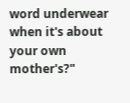word underwear when it's about your own mother's?"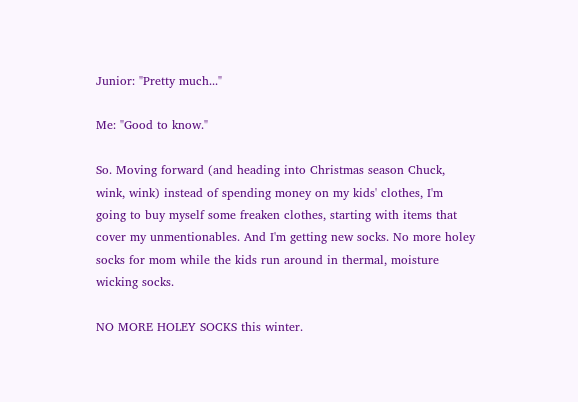Junior: "Pretty much..."

Me: "Good to know."

So. Moving forward (and heading into Christmas season Chuck, wink, wink) instead of spending money on my kids' clothes, I'm going to buy myself some freaken clothes, starting with items that cover my unmentionables. And I'm getting new socks. No more holey socks for mom while the kids run around in thermal, moisture wicking socks.

NO MORE HOLEY SOCKS this winter.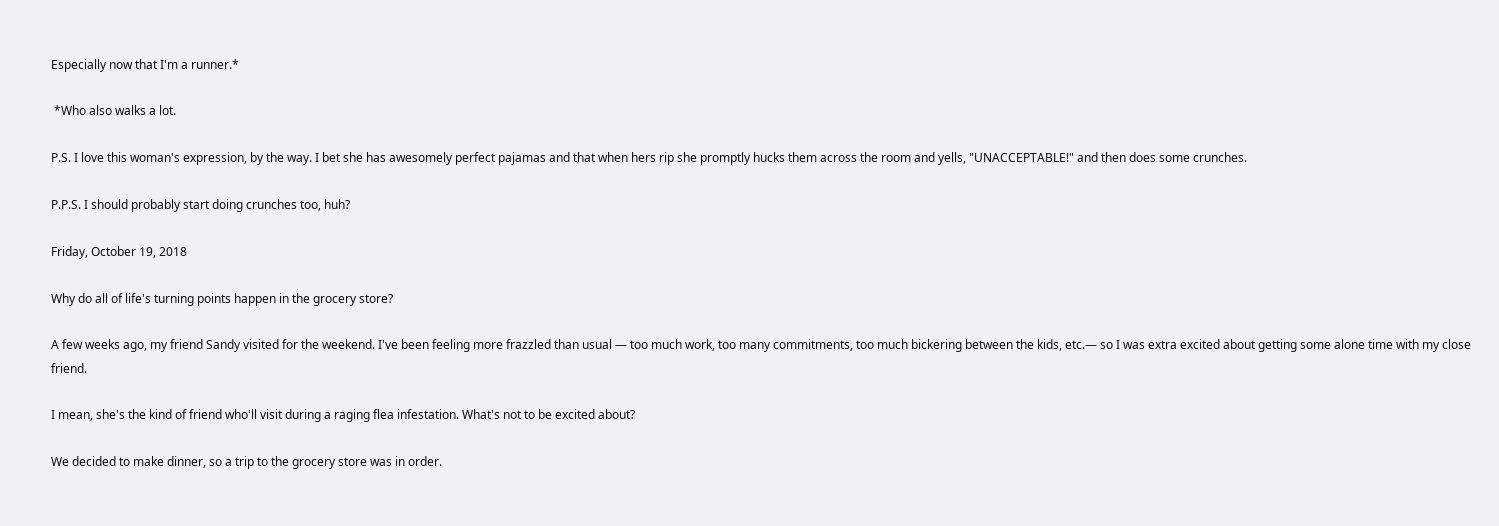Especially now that I'm a runner.*

 *Who also walks a lot.

P.S. I love this woman's expression, by the way. I bet she has awesomely perfect pajamas and that when hers rip she promptly hucks them across the room and yells, "UNACCEPTABLE!" and then does some crunches.

P.P.S. I should probably start doing crunches too, huh?

Friday, October 19, 2018

Why do all of life's turning points happen in the grocery store?

A few weeks ago, my friend Sandy visited for the weekend. I've been feeling more frazzled than usual — too much work, too many commitments, too much bickering between the kids, etc.— so I was extra excited about getting some alone time with my close friend.

I mean, she's the kind of friend who'll visit during a raging flea infestation. What's not to be excited about?

We decided to make dinner, so a trip to the grocery store was in order.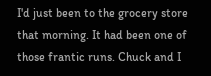I'd just been to the grocery store that morning. It had been one of those frantic runs. Chuck and I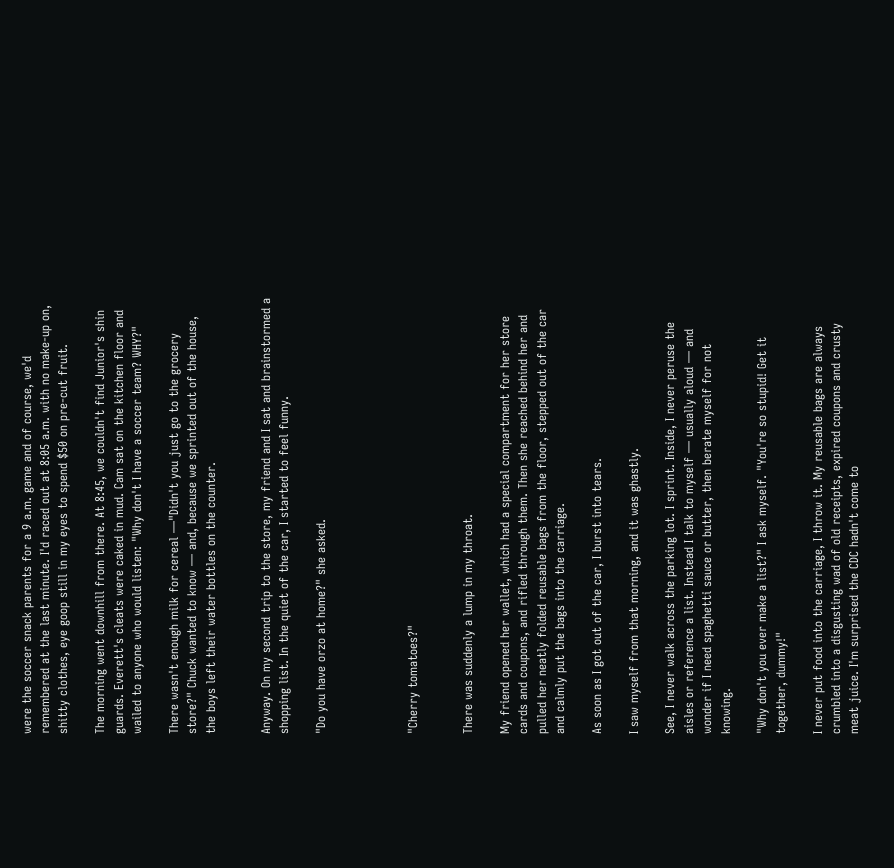were the soccer snack parents for a 9 a.m. game and of course, we'd remembered at the last minute. I'd raced out at 8:05 a.m. with no make-up on, shitty clothes, eye goop still in my eyes to spend $50 on pre-cut fruit.

The morning went downhill from there. At 8:45, we couldn't find Junior's shin guards. Everett's cleats were caked in mud. Cam sat on the kitchen floor and wailed to anyone who would listen: "Why don't I have a soccer team? WHY?"

There wasn't enough milk for cereal —"Didn't you just go to the grocery store?" Chuck wanted to know — and, because we sprinted out of the house, the boys left their water bottles on the counter.


Anyway. On my second trip to the store, my friend and I sat and brainstormed a shopping list. In the quiet of the car, I started to feel funny.

"Do you have orzo at home?" she asked.




"Cherry tomatoes?"


There was suddenly a lump in my throat.

My friend opened her wallet, which had a special compartment for her store cards and coupons, and rifled through them. Then she reached behind her and pulled her neatly folded reusable bags from the floor, stepped out of the car and calmly put the bags into the carriage.

As soon as I got out of the car, I burst into tears.

I saw myself from that morning, and it was ghastly.

See, I never walk across the parking lot. I sprint. Inside, I never peruse the aisles or reference a list. Instead I talk to myself — usually aloud — and wonder if I need spaghetti sauce or butter, then berate myself for not knowing.

"Why don't you ever make a list?" I ask myself. "You're so stupid! Get it together, dummy!"

I never put food into the carriage, I throw it. My reusable bags are always crumbled into a disgusting wad of old receipts, expired coupons and crusty meat juice. I'm surprised the CDC hadn't come to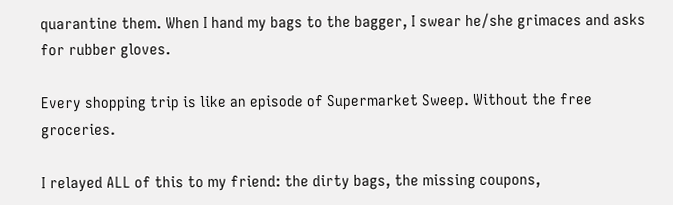quarantine them. When I hand my bags to the bagger, I swear he/she grimaces and asks for rubber gloves.

Every shopping trip is like an episode of Supermarket Sweep. Without the free groceries.

I relayed ALL of this to my friend: the dirty bags, the missing coupons,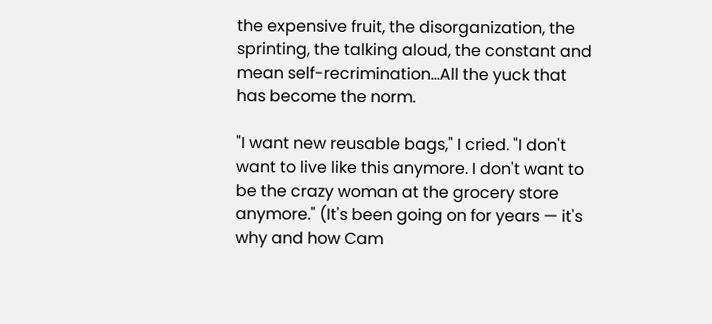the expensive fruit, the disorganization, the sprinting, the talking aloud, the constant and mean self-recrimination...All the yuck that has become the norm.

"I want new reusable bags," I cried. "I don't want to live like this anymore. I don't want to be the crazy woman at the grocery store anymore." (It's been going on for years — it's why and how Cam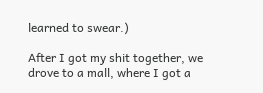learned to swear.)

After I got my shit together, we drove to a mall, where I got a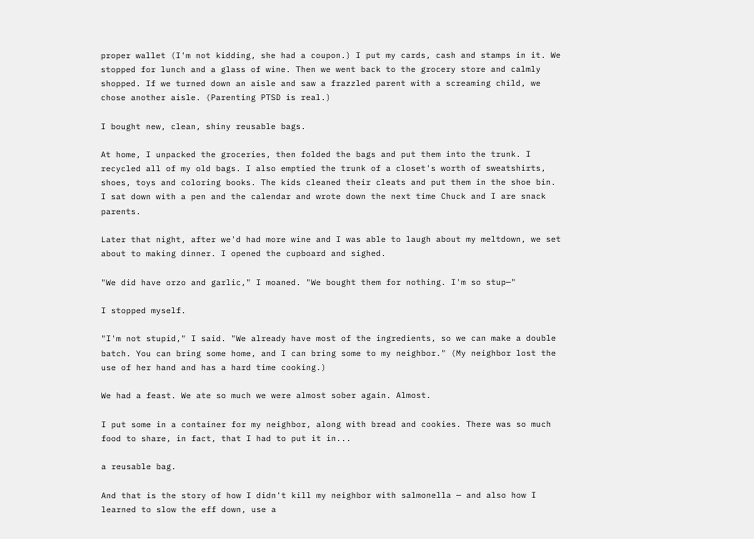proper wallet (I'm not kidding, she had a coupon.) I put my cards, cash and stamps in it. We stopped for lunch and a glass of wine. Then we went back to the grocery store and calmly shopped. If we turned down an aisle and saw a frazzled parent with a screaming child, we chose another aisle. (Parenting PTSD is real.)

I bought new, clean, shiny reusable bags.

At home, I unpacked the groceries, then folded the bags and put them into the trunk. I recycled all of my old bags. I also emptied the trunk of a closet's worth of sweatshirts, shoes, toys and coloring books. The kids cleaned their cleats and put them in the shoe bin. I sat down with a pen and the calendar and wrote down the next time Chuck and I are snack parents.

Later that night, after we'd had more wine and I was able to laugh about my meltdown, we set about to making dinner. I opened the cupboard and sighed.

"We did have orzo and garlic," I moaned. "We bought them for nothing. I'm so stup—"

I stopped myself.

"I'm not stupid," I said. "We already have most of the ingredients, so we can make a double batch. You can bring some home, and I can bring some to my neighbor." (My neighbor lost the use of her hand and has a hard time cooking.)

We had a feast. We ate so much we were almost sober again. Almost.

I put some in a container for my neighbor, along with bread and cookies. There was so much food to share, in fact, that I had to put it in...

a reusable bag.

And that is the story of how I didn't kill my neighbor with salmonella — and also how I learned to slow the eff down, use a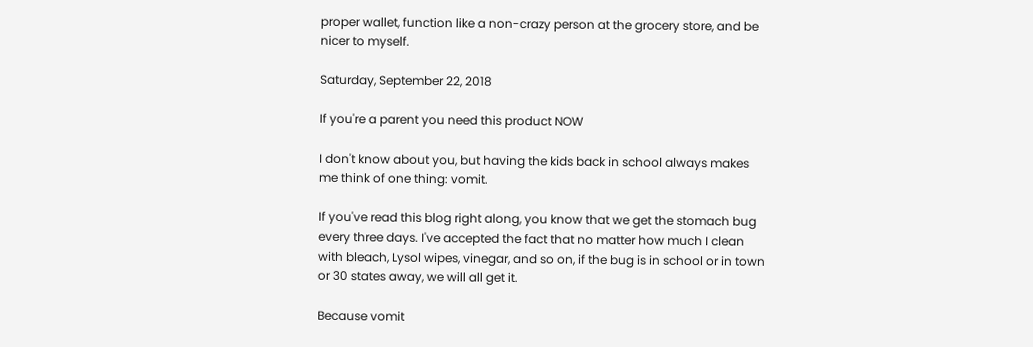proper wallet, function like a non-crazy person at the grocery store, and be nicer to myself.

Saturday, September 22, 2018

If you're a parent you need this product NOW

I don't know about you, but having the kids back in school always makes me think of one thing: vomit.

If you've read this blog right along, you know that we get the stomach bug every three days. I've accepted the fact that no matter how much I clean with bleach, Lysol wipes, vinegar, and so on, if the bug is in school or in town or 30 states away, we will all get it.

Because vomit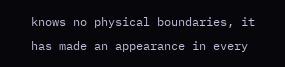knows no physical boundaries, it has made an appearance in every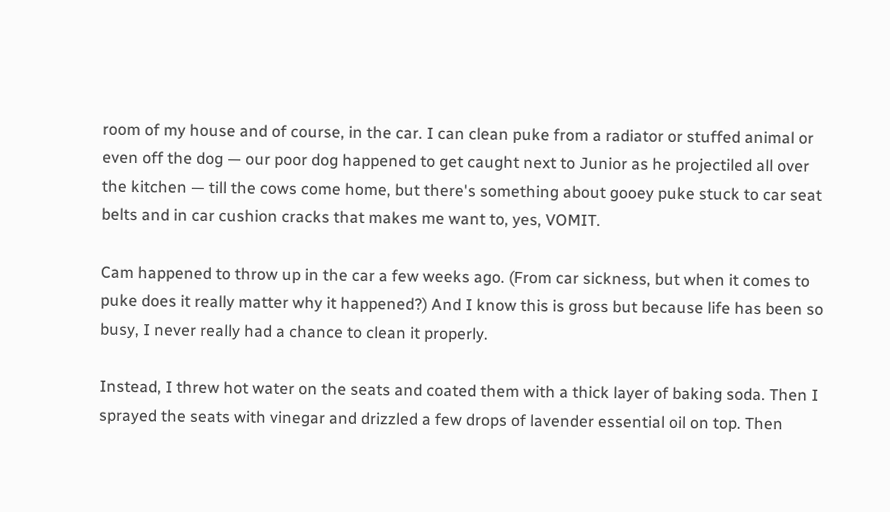room of my house and of course, in the car. I can clean puke from a radiator or stuffed animal or even off the dog — our poor dog happened to get caught next to Junior as he projectiled all over the kitchen — till the cows come home, but there's something about gooey puke stuck to car seat belts and in car cushion cracks that makes me want to, yes, VOMIT.

Cam happened to throw up in the car a few weeks ago. (From car sickness, but when it comes to puke does it really matter why it happened?) And I know this is gross but because life has been so busy, I never really had a chance to clean it properly.

Instead, I threw hot water on the seats and coated them with a thick layer of baking soda. Then I sprayed the seats with vinegar and drizzled a few drops of lavender essential oil on top. Then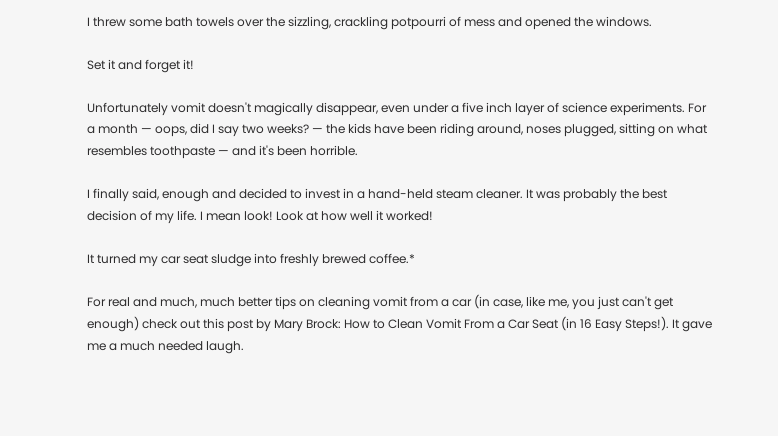I threw some bath towels over the sizzling, crackling potpourri of mess and opened the windows.

Set it and forget it!

Unfortunately vomit doesn't magically disappear, even under a five inch layer of science experiments. For a month — oops, did I say two weeks? — the kids have been riding around, noses plugged, sitting on what resembles toothpaste — and it's been horrible.

I finally said, enough and decided to invest in a hand-held steam cleaner. It was probably the best decision of my life. I mean look! Look at how well it worked!

It turned my car seat sludge into freshly brewed coffee.*

For real and much, much better tips on cleaning vomit from a car (in case, like me, you just can't get enough) check out this post by Mary Brock: How to Clean Vomit From a Car Seat (in 16 Easy Steps!). It gave me a much needed laugh.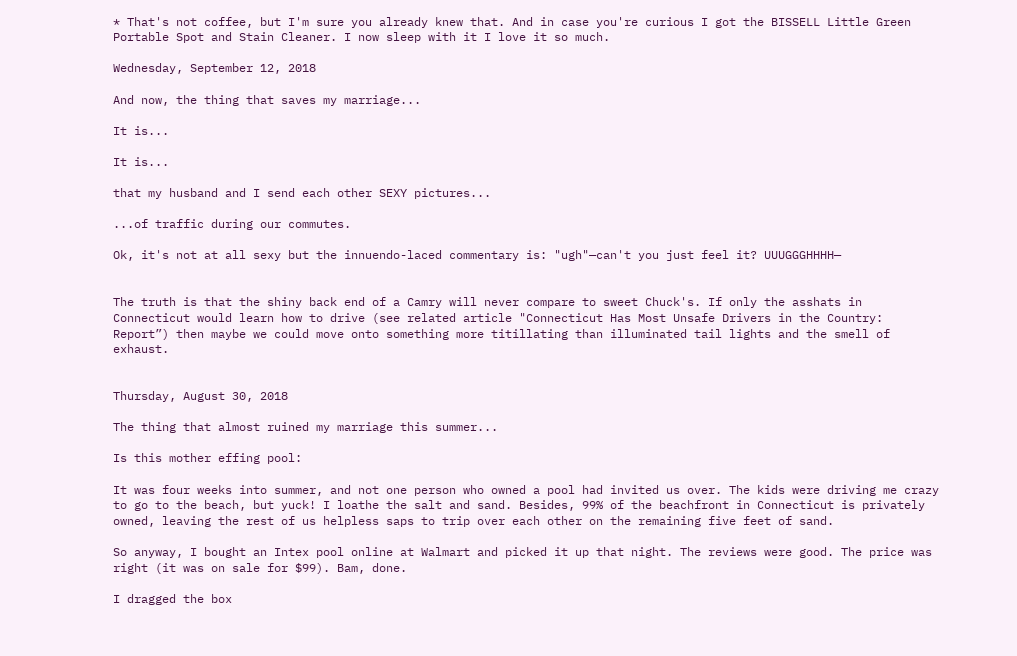* That's not coffee, but I'm sure you already knew that. And in case you're curious I got the BISSELL Little Green Portable Spot and Stain Cleaner. I now sleep with it I love it so much.

Wednesday, September 12, 2018

And now, the thing that saves my marriage...

It is...

It is...

that my husband and I send each other SEXY pictures...

...of traffic during our commutes.

Ok, it's not at all sexy but the innuendo-laced commentary is: "ugh"—can't you just feel it? UUUGGGHHHH—


The truth is that the shiny back end of a Camry will never compare to sweet Chuck's. If only the asshats in Connecticut would learn how to drive (see related article "Connecticut Has Most Unsafe Drivers in the Country: Report”) then maybe we could move onto something more titillating than illuminated tail lights and the smell of exhaust.


Thursday, August 30, 2018

The thing that almost ruined my marriage this summer...

Is this mother effing pool:

It was four weeks into summer, and not one person who owned a pool had invited us over. The kids were driving me crazy to go to the beach, but yuck! I loathe the salt and sand. Besides, 99% of the beachfront in Connecticut is privately owned, leaving the rest of us helpless saps to trip over each other on the remaining five feet of sand.

So anyway, I bought an Intex pool online at Walmart and picked it up that night. The reviews were good. The price was right (it was on sale for $99). Bam, done.

I dragged the box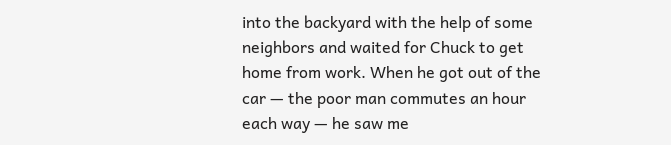into the backyard with the help of some neighbors and waited for Chuck to get home from work. When he got out of the car — the poor man commutes an hour each way — he saw me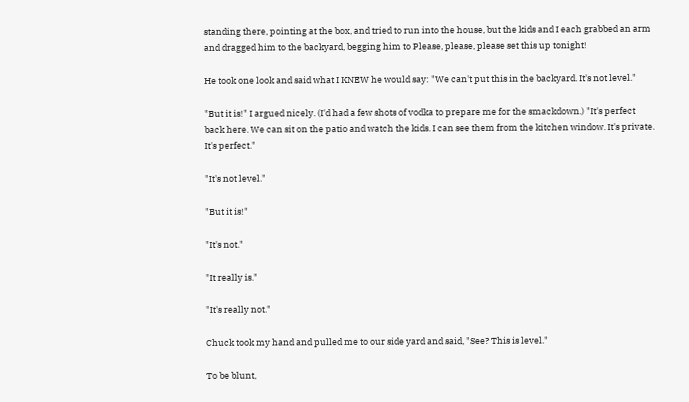standing there, pointing at the box, and tried to run into the house, but the kids and I each grabbed an arm and dragged him to the backyard, begging him to Please, please, please set this up tonight!

He took one look and said what I KNEW he would say: "We can't put this in the backyard. It's not level."

"But it is!" I argued nicely. (I'd had a few shots of vodka to prepare me for the smackdown.) "It's perfect back here. We can sit on the patio and watch the kids. I can see them from the kitchen window. It's private. It's perfect."

"It's not level."

"But it is!"

"It's not."

"It really is."

"It's really not."

Chuck took my hand and pulled me to our side yard and said, "See? This is level."

To be blunt,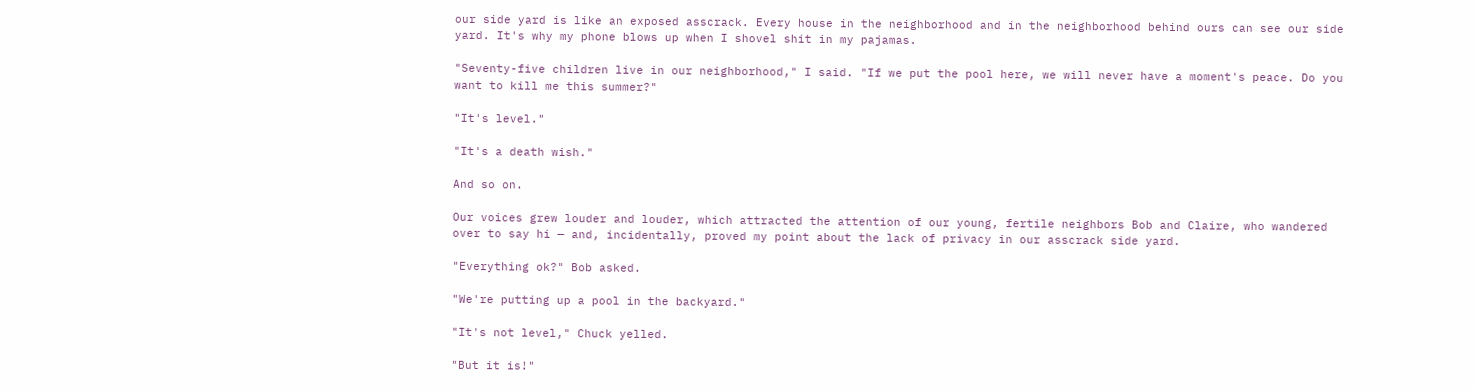our side yard is like an exposed asscrack. Every house in the neighborhood and in the neighborhood behind ours can see our side yard. It's why my phone blows up when I shovel shit in my pajamas.

"Seventy-five children live in our neighborhood," I said. "If we put the pool here, we will never have a moment's peace. Do you want to kill me this summer?"

"It's level."

"It's a death wish."

And so on.

Our voices grew louder and louder, which attracted the attention of our young, fertile neighbors Bob and Claire, who wandered over to say hi — and, incidentally, proved my point about the lack of privacy in our asscrack side yard.

"Everything ok?" Bob asked.

"We're putting up a pool in the backyard."

"It's not level," Chuck yelled.

"But it is!"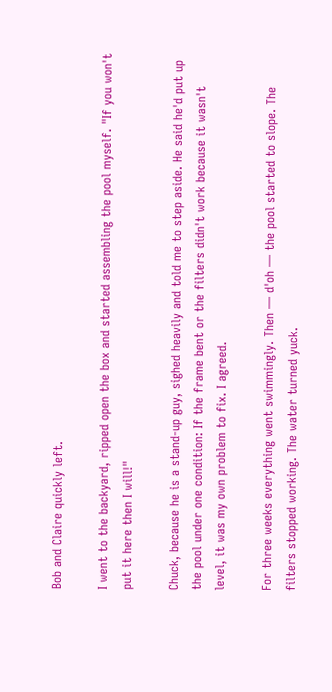Bob and Claire quickly left.

I went to the backyard, ripped open the box and started assembling the pool myself. "If you won't put it here then I will!"

Chuck, because he is a stand-up guy, sighed heavily and told me to step aside. He said he'd put up the pool under one condition: If the frame bent or the filters didn't work because it wasn't level, it was my own problem to fix. I agreed.

For three weeks everything went swimmingly. Then — d'oh — the pool started to slope. The filters stopped working. The water turned yuck.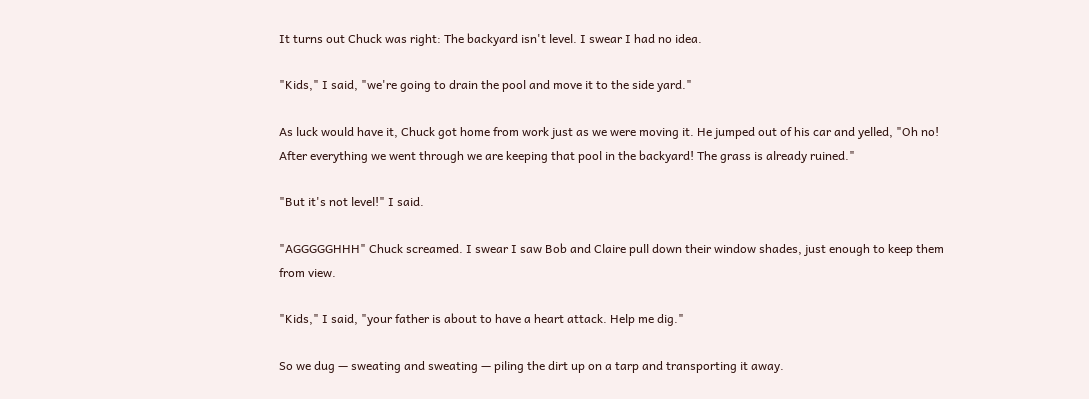It turns out Chuck was right: The backyard isn't level. I swear I had no idea.

"Kids," I said, "we're going to drain the pool and move it to the side yard."

As luck would have it, Chuck got home from work just as we were moving it. He jumped out of his car and yelled, "Oh no! After everything we went through we are keeping that pool in the backyard! The grass is already ruined."

"But it's not level!" I said.

"AGGGGGHHH" Chuck screamed. I swear I saw Bob and Claire pull down their window shades, just enough to keep them from view.

"Kids," I said, "your father is about to have a heart attack. Help me dig."

So we dug — sweating and sweating — piling the dirt up on a tarp and transporting it away.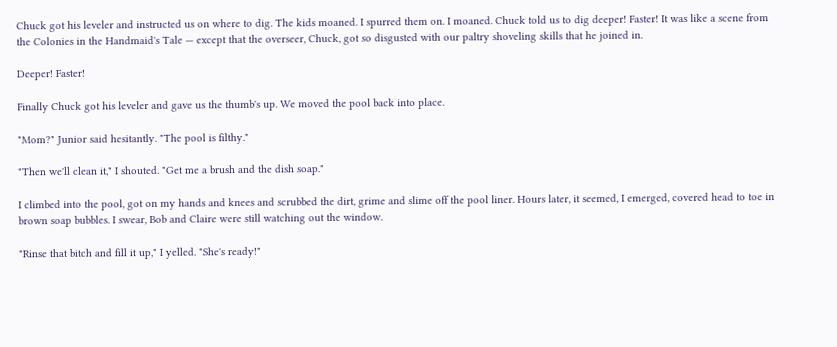Chuck got his leveler and instructed us on where to dig. The kids moaned. I spurred them on. I moaned. Chuck told us to dig deeper! Faster! It was like a scene from the Colonies in the Handmaid's Tale — except that the overseer, Chuck, got so disgusted with our paltry shoveling skills that he joined in.

Deeper! Faster!

Finally Chuck got his leveler and gave us the thumb's up. We moved the pool back into place.

"Mom?" Junior said hesitantly. "The pool is filthy."

"Then we'll clean it," I shouted. "Get me a brush and the dish soap."

I climbed into the pool, got on my hands and knees and scrubbed the dirt, grime and slime off the pool liner. Hours later, it seemed, I emerged, covered head to toe in brown soap bubbles. I swear, Bob and Claire were still watching out the window.

"Rinse that bitch and fill it up," I yelled. "She's ready!"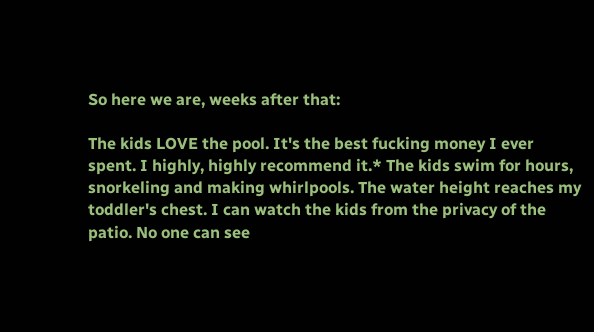So here we are, weeks after that:

The kids LOVE the pool. It's the best fucking money I ever spent. I highly, highly recommend it.* The kids swim for hours, snorkeling and making whirlpools. The water height reaches my toddler's chest. I can watch the kids from the privacy of the patio. No one can see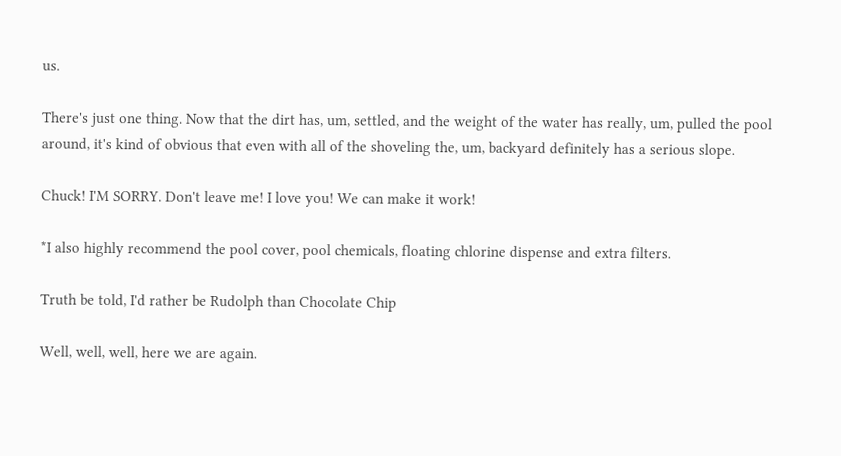us.

There's just one thing. Now that the dirt has, um, settled, and the weight of the water has really, um, pulled the pool around, it's kind of obvious that even with all of the shoveling the, um, backyard definitely has a serious slope.

Chuck! I'M SORRY. Don't leave me! I love you! We can make it work!

*I also highly recommend the pool cover, pool chemicals, floating chlorine dispense and extra filters.

Truth be told, I'd rather be Rudolph than Chocolate Chip

Well, well, well, here we are again.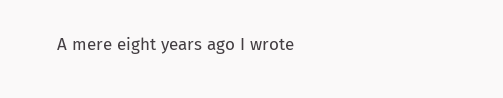A mere eight years ago I wrote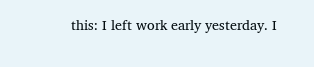this: I left work early yesterday. I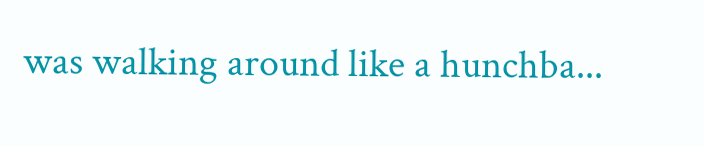was walking around like a hunchba...